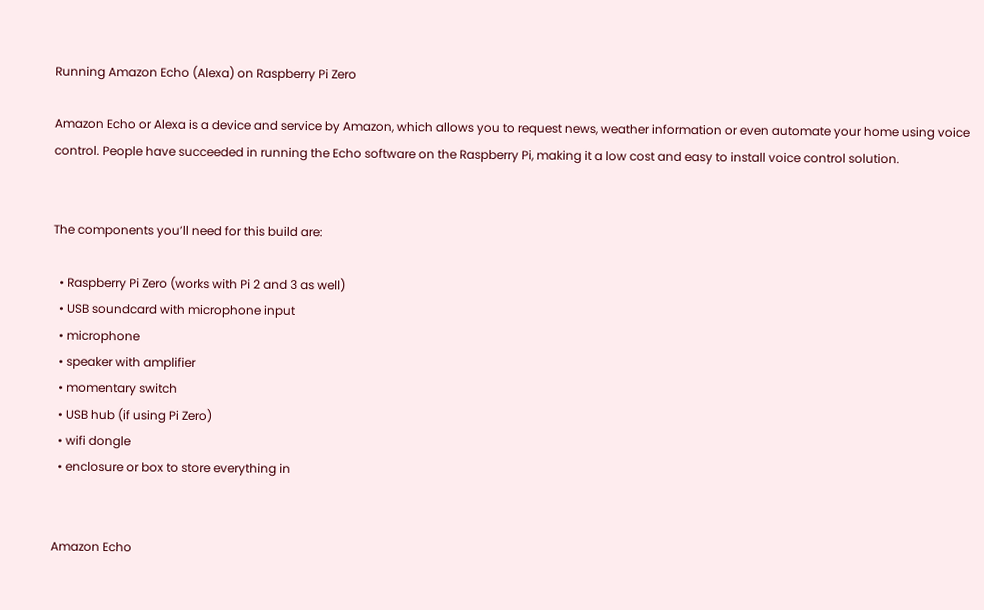Running Amazon Echo (Alexa) on Raspberry Pi Zero

Amazon Echo or Alexa is a device and service by Amazon, which allows you to request news, weather information or even automate your home using voice control. People have succeeded in running the Echo software on the Raspberry Pi, making it a low cost and easy to install voice control solution.


The components you’ll need for this build are:

  • Raspberry Pi Zero (works with Pi 2 and 3 as well)
  • USB soundcard with microphone input
  • microphone
  • speaker with amplifier
  • momentary switch
  • USB hub (if using Pi Zero)
  • wifi dongle
  • enclosure or box to store everything in


Amazon Echo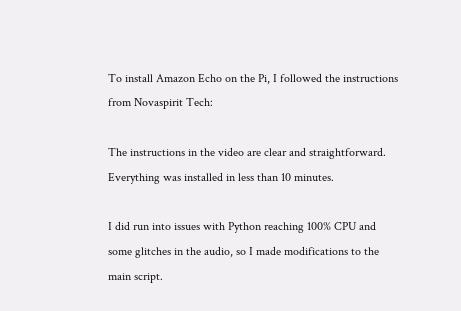To install Amazon Echo on the Pi, I followed the instructions from Novaspirit Tech:

The instructions in the video are clear and straightforward. Everything was installed in less than 10 minutes.

I did run into issues with Python reaching 100% CPU and some glitches in the audio, so I made modifications to the main script.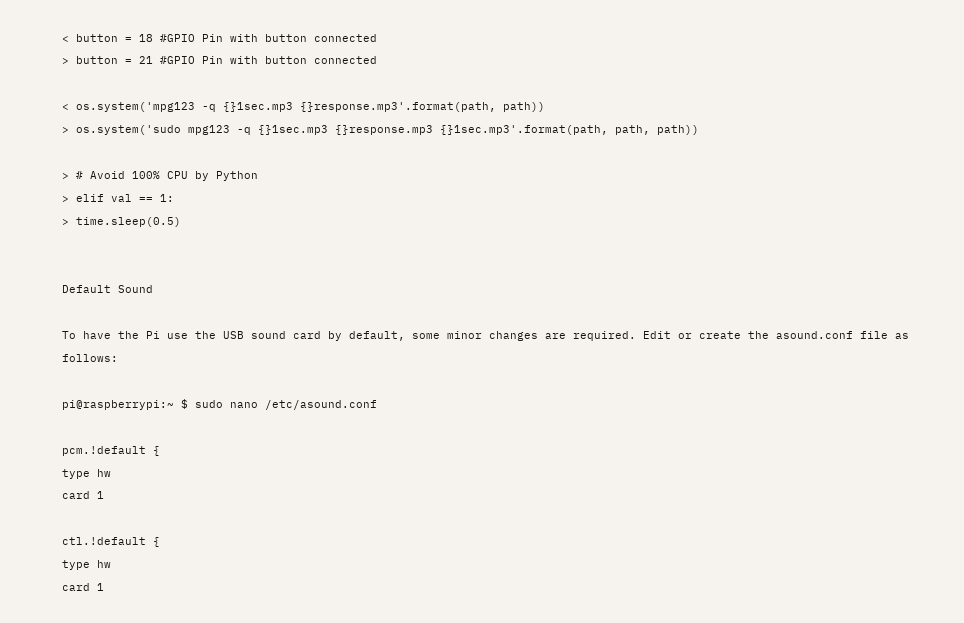< button = 18 #GPIO Pin with button connected
> button = 21 #GPIO Pin with button connected

< os.system('mpg123 -q {}1sec.mp3 {}response.mp3'.format(path, path))
> os.system('sudo mpg123 -q {}1sec.mp3 {}response.mp3 {}1sec.mp3'.format(path, path, path))

> # Avoid 100% CPU by Python
> elif val == 1:
> time.sleep(0.5)


Default Sound

To have the Pi use the USB sound card by default, some minor changes are required. Edit or create the asound.conf file as follows:

pi@raspberrypi:~ $ sudo nano /etc/asound.conf

pcm.!default {
type hw
card 1

ctl.!default {
type hw
card 1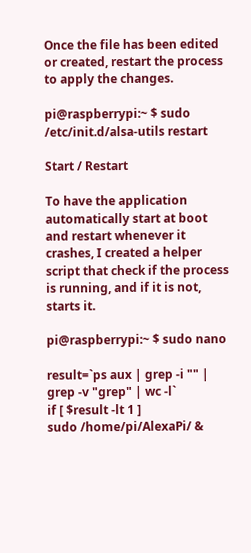Once the file has been edited or created, restart the process to apply the changes.

pi@raspberrypi:~ $ sudo /etc/init.d/alsa-utils restart

Start / Restart

To have the application automatically start at boot and restart whenever it crashes, I created a helper script that check if the process is running, and if it is not, starts it.

pi@raspberrypi:~ $ sudo nano

result=`ps aux | grep -i "" | grep -v "grep" | wc -l`
if [ $result -lt 1 ]
sudo /home/pi/AlexaPi/ &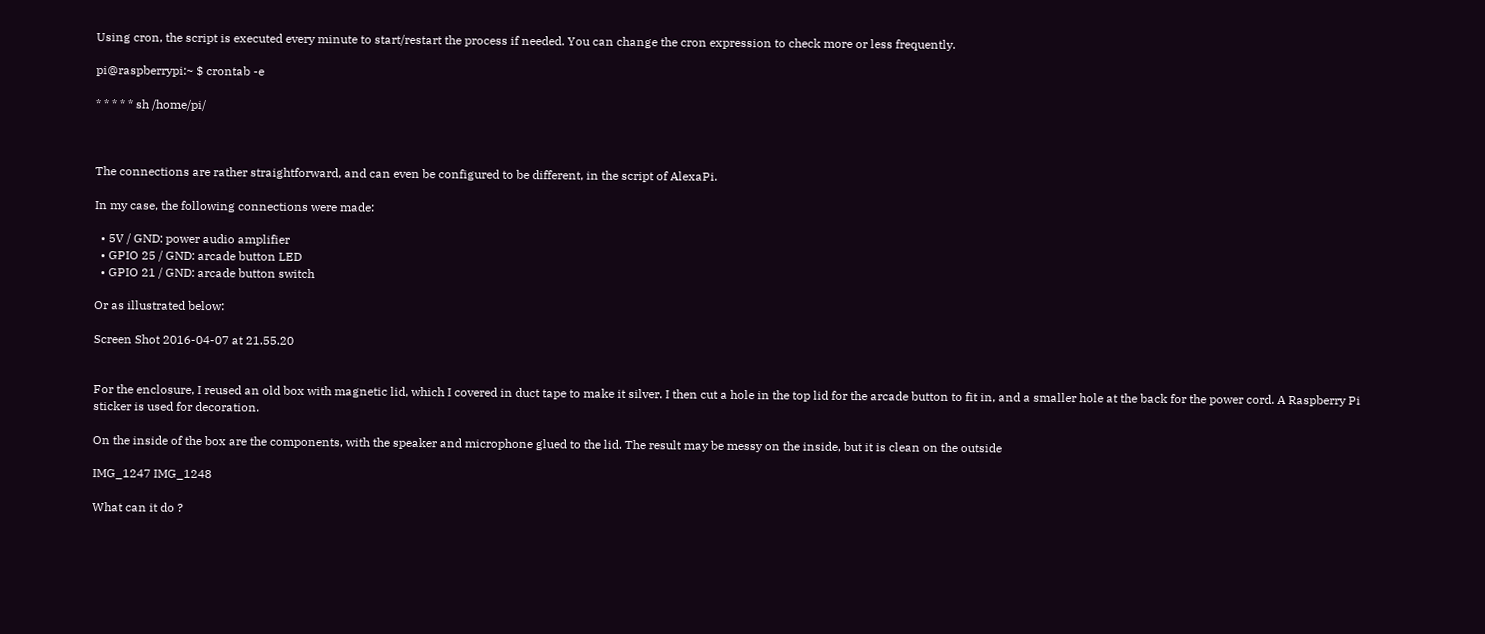Using cron, the script is executed every minute to start/restart the process if needed. You can change the cron expression to check more or less frequently.

pi@raspberrypi:~ $ crontab -e

* * * * * sh /home/pi/



The connections are rather straightforward, and can even be configured to be different, in the script of AlexaPi.

In my case, the following connections were made:

  • 5V / GND: power audio amplifier
  • GPIO 25 / GND: arcade button LED
  • GPIO 21 / GND: arcade button switch

Or as illustrated below:

Screen Shot 2016-04-07 at 21.55.20


For the enclosure, I reused an old box with magnetic lid, which I covered in duct tape to make it silver. I then cut a hole in the top lid for the arcade button to fit in, and a smaller hole at the back for the power cord. A Raspberry Pi sticker is used for decoration.

On the inside of the box are the components, with the speaker and microphone glued to the lid. The result may be messy on the inside, but it is clean on the outside

IMG_1247 IMG_1248

What can it do ?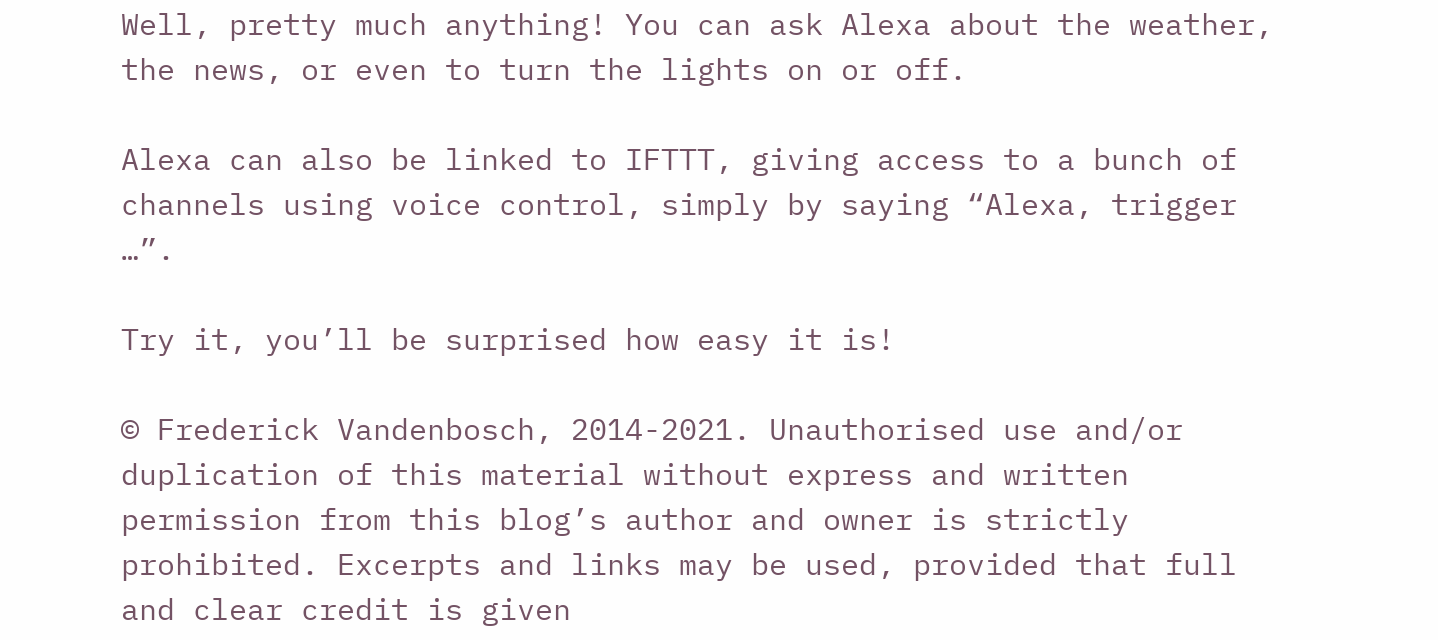Well, pretty much anything! You can ask Alexa about the weather, the news, or even to turn the lights on or off.

Alexa can also be linked to IFTTT, giving access to a bunch of channels using voice control, simply by saying “Alexa, trigger …”.

Try it, you’ll be surprised how easy it is!

© Frederick Vandenbosch, 2014-2021. Unauthorised use and/or duplication of this material without express and written permission from this blog’s author and owner is strictly prohibited. Excerpts and links may be used, provided that full and clear credit is given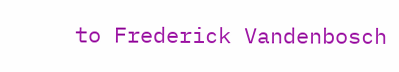to Frederick Vandenbosch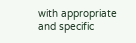with appropriate and specific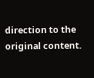direction to the original content.